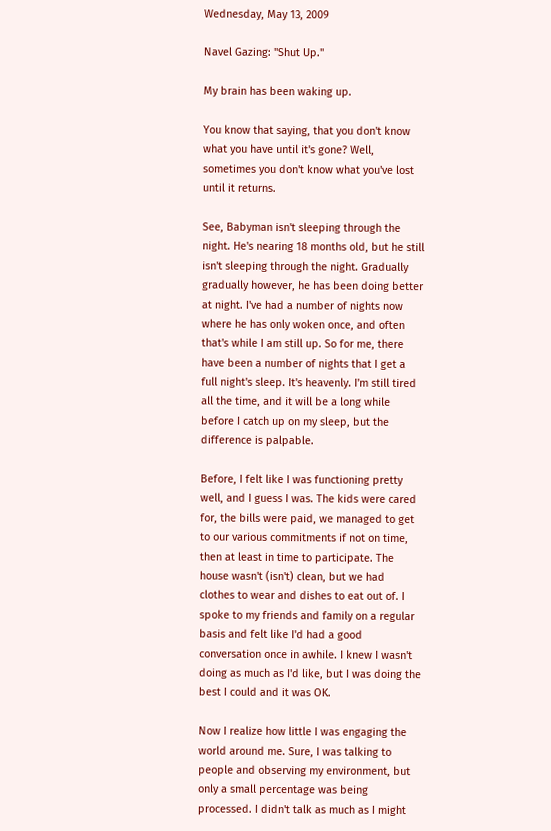Wednesday, May 13, 2009

Navel Gazing: "Shut Up."

My brain has been waking up.

You know that saying, that you don't know what you have until it's gone? Well, sometimes you don't know what you've lost until it returns.

See, Babyman isn't sleeping through the night. He's nearing 18 months old, but he still isn't sleeping through the night. Gradually gradually however, he has been doing better at night. I've had a number of nights now where he has only woken once, and often that's while I am still up. So for me, there have been a number of nights that I get a full night's sleep. It's heavenly. I'm still tired all the time, and it will be a long while before I catch up on my sleep, but the difference is palpable.

Before, I felt like I was functioning pretty well, and I guess I was. The kids were cared for, the bills were paid, we managed to get to our various commitments if not on time, then at least in time to participate. The house wasn't (isn't) clean, but we had clothes to wear and dishes to eat out of. I spoke to my friends and family on a regular basis and felt like I'd had a good conversation once in awhile. I knew I wasn't doing as much as I'd like, but I was doing the best I could and it was OK.

Now I realize how little I was engaging the world around me. Sure, I was talking to people and observing my environment, but only a small percentage was being processed. I didn't talk as much as I might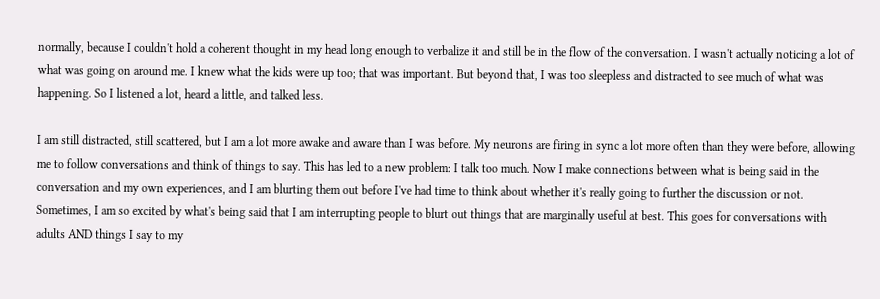normally, because I couldn't hold a coherent thought in my head long enough to verbalize it and still be in the flow of the conversation. I wasn't actually noticing a lot of what was going on around me. I knew what the kids were up too; that was important. But beyond that, I was too sleepless and distracted to see much of what was happening. So I listened a lot, heard a little, and talked less.

I am still distracted, still scattered, but I am a lot more awake and aware than I was before. My neurons are firing in sync a lot more often than they were before, allowing me to follow conversations and think of things to say. This has led to a new problem: I talk too much. Now I make connections between what is being said in the conversation and my own experiences, and I am blurting them out before I've had time to think about whether it's really going to further the discussion or not. Sometimes, I am so excited by what's being said that I am interrupting people to blurt out things that are marginally useful at best. This goes for conversations with adults AND things I say to my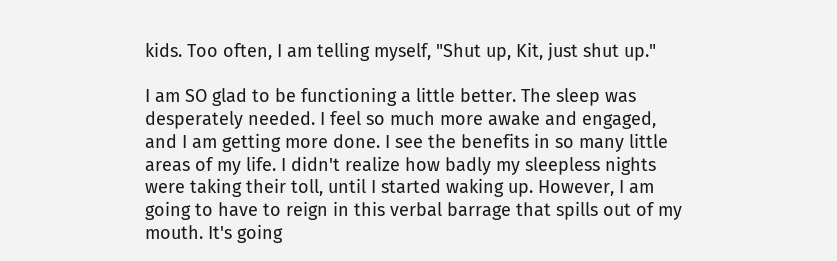kids. Too often, I am telling myself, "Shut up, Kit, just shut up."

I am SO glad to be functioning a little better. The sleep was desperately needed. I feel so much more awake and engaged, and I am getting more done. I see the benefits in so many little areas of my life. I didn't realize how badly my sleepless nights were taking their toll, until I started waking up. However, I am going to have to reign in this verbal barrage that spills out of my mouth. It's going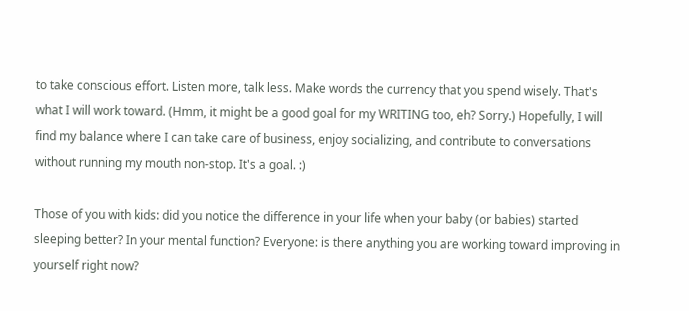to take conscious effort. Listen more, talk less. Make words the currency that you spend wisely. That's what I will work toward. (Hmm, it might be a good goal for my WRITING too, eh? Sorry.) Hopefully, I will find my balance where I can take care of business, enjoy socializing, and contribute to conversations without running my mouth non-stop. It's a goal. :)

Those of you with kids: did you notice the difference in your life when your baby (or babies) started sleeping better? In your mental function? Everyone: is there anything you are working toward improving in yourself right now?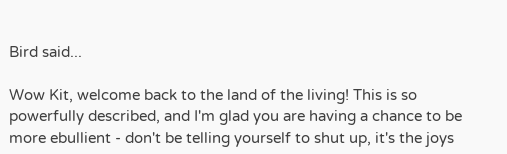Bird said...

Wow Kit, welcome back to the land of the living! This is so powerfully described, and I'm glad you are having a chance to be more ebullient - don't be telling yourself to shut up, it's the joys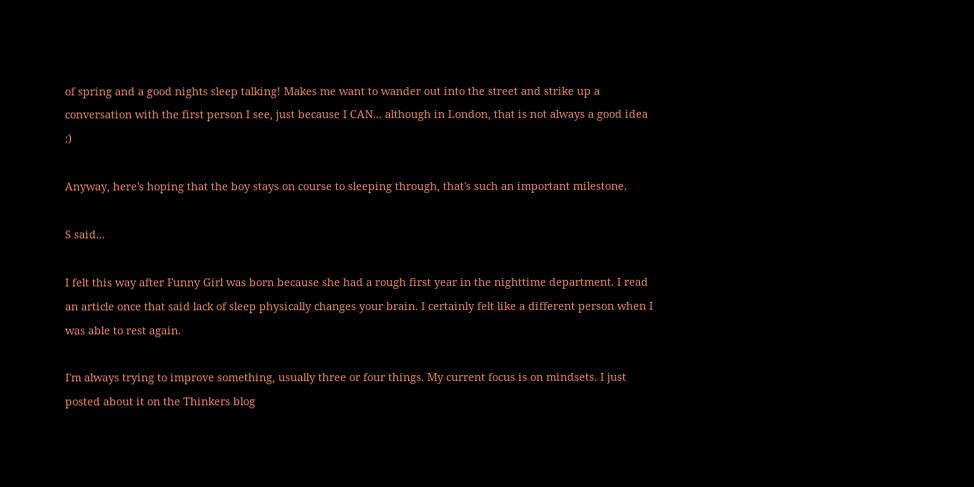of spring and a good nights sleep talking! Makes me want to wander out into the street and strike up a conversation with the first person I see, just because I CAN... although in London, that is not always a good idea :)

Anyway, here's hoping that the boy stays on course to sleeping through, that's such an important milestone.

S said...

I felt this way after Funny Girl was born because she had a rough first year in the nighttime department. I read an article once that said lack of sleep physically changes your brain. I certainly felt like a different person when I was able to rest again.

I'm always trying to improve something, usually three or four things. My current focus is on mindsets. I just posted about it on the Thinkers blog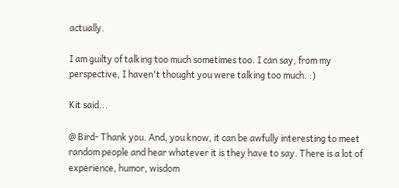actually.

I am guilty of talking too much sometimes too. I can say, from my perspective, I haven't thought you were talking too much. :)

Kit said...

@ Bird- Thank you. And, you know, it can be awfully interesting to meet random people and hear whatever it is they have to say. There is a lot of experience, humor, wisdom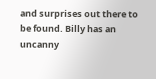and surprises out there to be found. Billy has an uncanny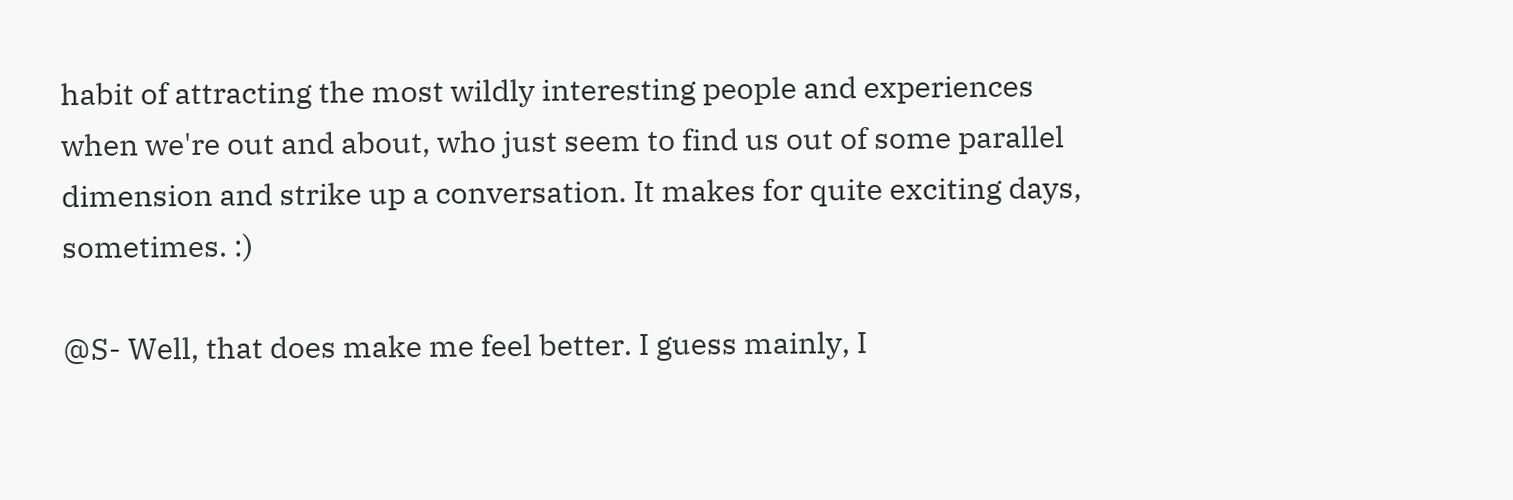habit of attracting the most wildly interesting people and experiences when we're out and about, who just seem to find us out of some parallel dimension and strike up a conversation. It makes for quite exciting days, sometimes. :)

@S- Well, that does make me feel better. I guess mainly, I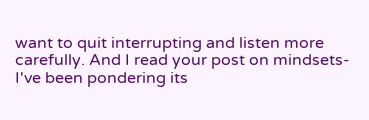want to quit interrupting and listen more carefully. And I read your post on mindsets- I've been pondering its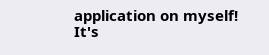application on myself! It's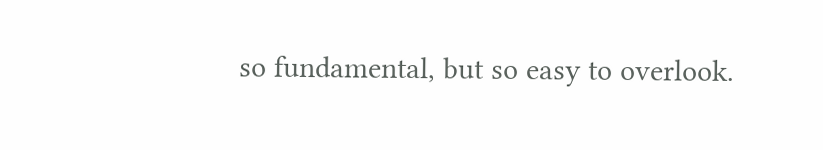so fundamental, but so easy to overlook.